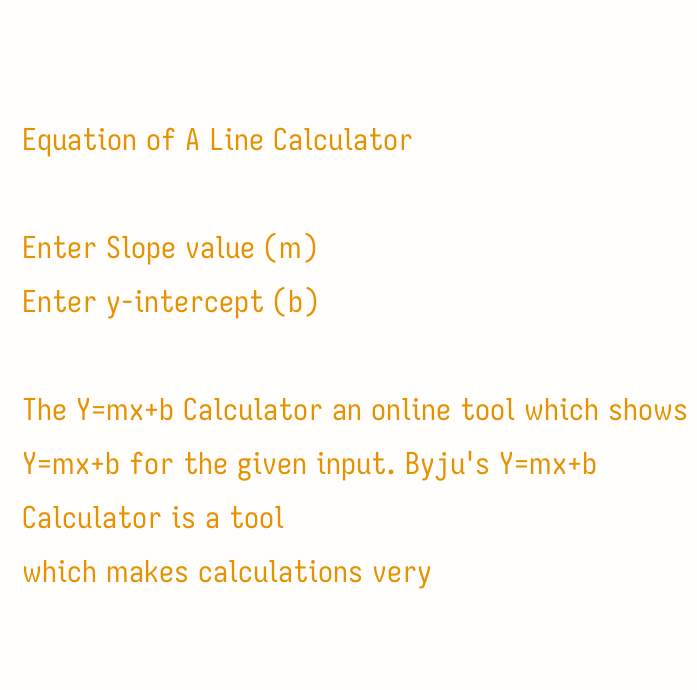Equation of A Line Calculator

Enter Slope value (m)
Enter y-intercept (b)

The Y=mx+b Calculator an online tool which shows Y=mx+b for the given input. Byju's Y=mx+b Calculator is a tool
which makes calculations very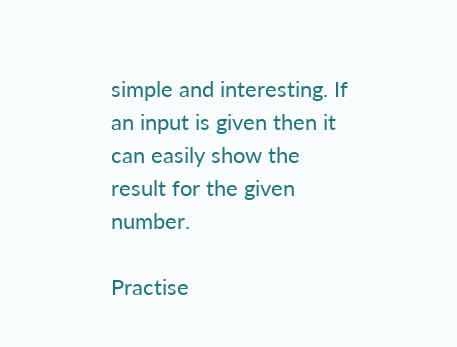simple and interesting. If an input is given then it can easily show the result for the given number.

Practise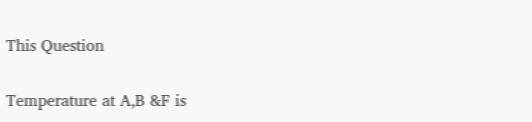This Question

Temperature at A,B &F is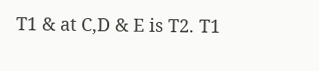T1 & at C,D & E is T2. T1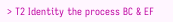> T2 Identity the process BC & EF